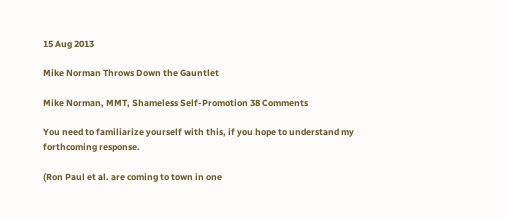15 Aug 2013

Mike Norman Throws Down the Gauntlet

Mike Norman, MMT, Shameless Self-Promotion 38 Comments

You need to familiarize yourself with this, if you hope to understand my forthcoming response.

(Ron Paul et al. are coming to town in one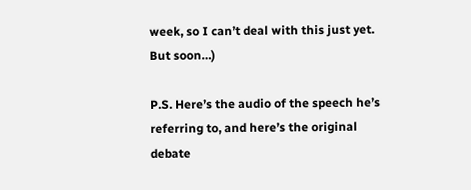week, so I can’t deal with this just yet. But soon…)

P.S. Here’s the audio of the speech he’s referring to, and here’s the original debate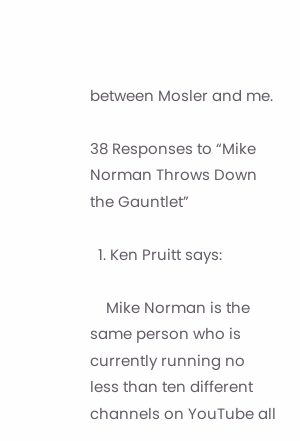between Mosler and me.

38 Responses to “Mike Norman Throws Down the Gauntlet”

  1. Ken Pruitt says:

    Mike Norman is the same person who is currently running no less than ten different channels on YouTube all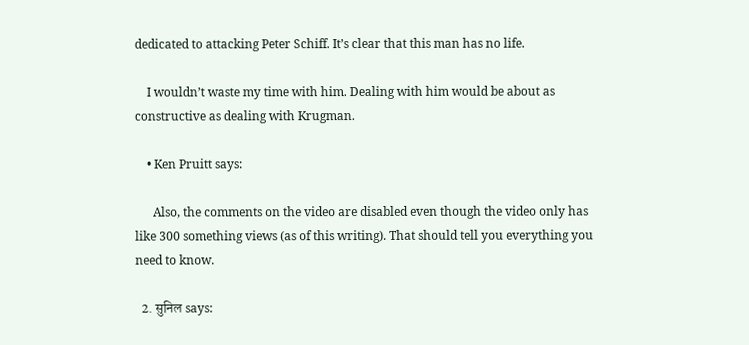dedicated to attacking Peter Schiff. It’s clear that this man has no life.

    I wouldn’t waste my time with him. Dealing with him would be about as constructive as dealing with Krugman.

    • Ken Pruitt says:

      Also, the comments on the video are disabled even though the video only has like 300 something views (as of this writing). That should tell you everything you need to know.

  2. सुनिल says: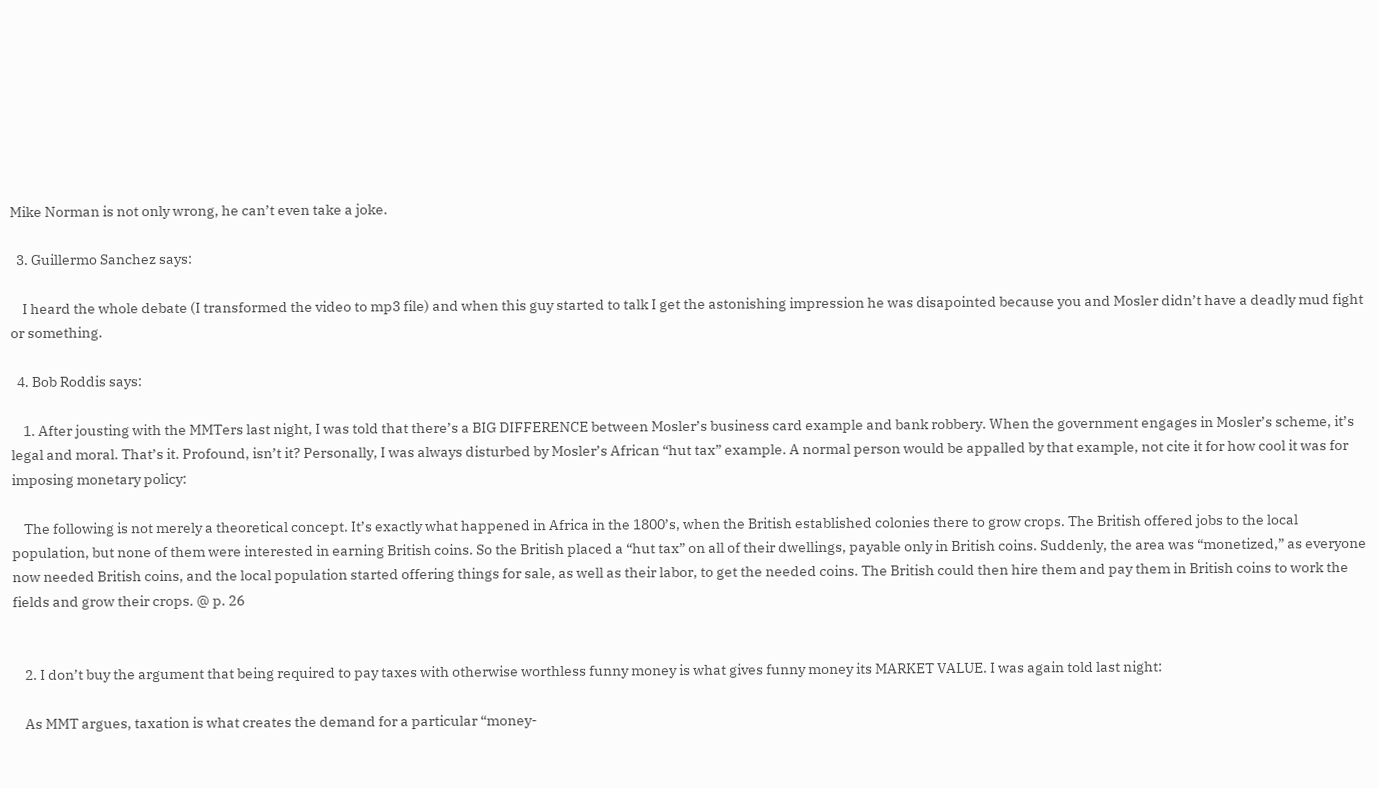Mike Norman is not only wrong, he can’t even take a joke.

  3. Guillermo Sanchez says:

    I heard the whole debate (I transformed the video to mp3 file) and when this guy started to talk I get the astonishing impression he was disapointed because you and Mosler didn’t have a deadly mud fight or something.

  4. Bob Roddis says:

    1. After jousting with the MMTers last night, I was told that there’s a BIG DIFFERENCE between Mosler’s business card example and bank robbery. When the government engages in Mosler’s scheme, it’s legal and moral. That’s it. Profound, isn’t it? Personally, I was always disturbed by Mosler’s African “hut tax” example. A normal person would be appalled by that example, not cite it for how cool it was for imposing monetary policy:

    The following is not merely a theoretical concept. It’s exactly what happened in Africa in the 1800’s, when the British established colonies there to grow crops. The British offered jobs to the local population, but none of them were interested in earning British coins. So the British placed a “hut tax” on all of their dwellings, payable only in British coins. Suddenly, the area was “monetized,” as everyone now needed British coins, and the local population started offering things for sale, as well as their labor, to get the needed coins. The British could then hire them and pay them in British coins to work the fields and grow their crops. @ p. 26


    2. I don’t buy the argument that being required to pay taxes with otherwise worthless funny money is what gives funny money its MARKET VALUE. I was again told last night:

    As MMT argues, taxation is what creates the demand for a particular “money-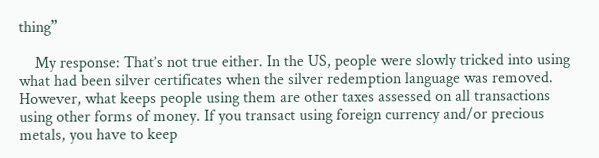thing”

    My response: That’s not true either. In the US, people were slowly tricked into using what had been silver certificates when the silver redemption language was removed. However, what keeps people using them are other taxes assessed on all transactions using other forms of money. If you transact using foreign currency and/or precious metals, you have to keep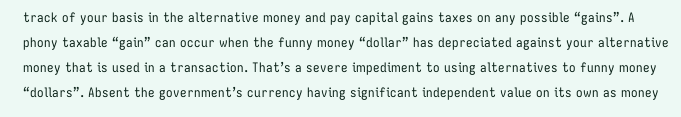track of your basis in the alternative money and pay capital gains taxes on any possible “gains”. A phony taxable “gain” can occur when the funny money “dollar” has depreciated against your alternative money that is used in a transaction. That’s a severe impediment to using alternatives to funny money “dollars”. Absent the government’s currency having significant independent value on its own as money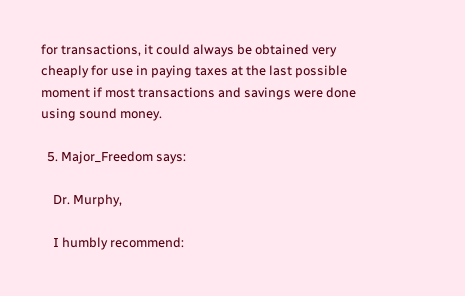for transactions, it could always be obtained very cheaply for use in paying taxes at the last possible moment if most transactions and savings were done using sound money.

  5. Major_Freedom says:

    Dr. Murphy,

    I humbly recommend: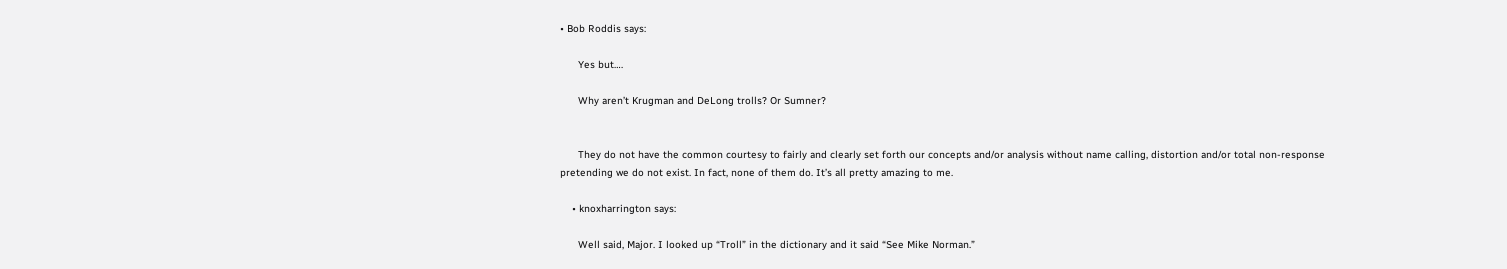• Bob Roddis says:

      Yes but….

      Why aren’t Krugman and DeLong trolls? Or Sumner?


      They do not have the common courtesy to fairly and clearly set forth our concepts and/or analysis without name calling, distortion and/or total non-response pretending we do not exist. In fact, none of them do. It’s all pretty amazing to me.

    • knoxharrington says:

      Well said, Major. I looked up “Troll” in the dictionary and it said “See Mike Norman.”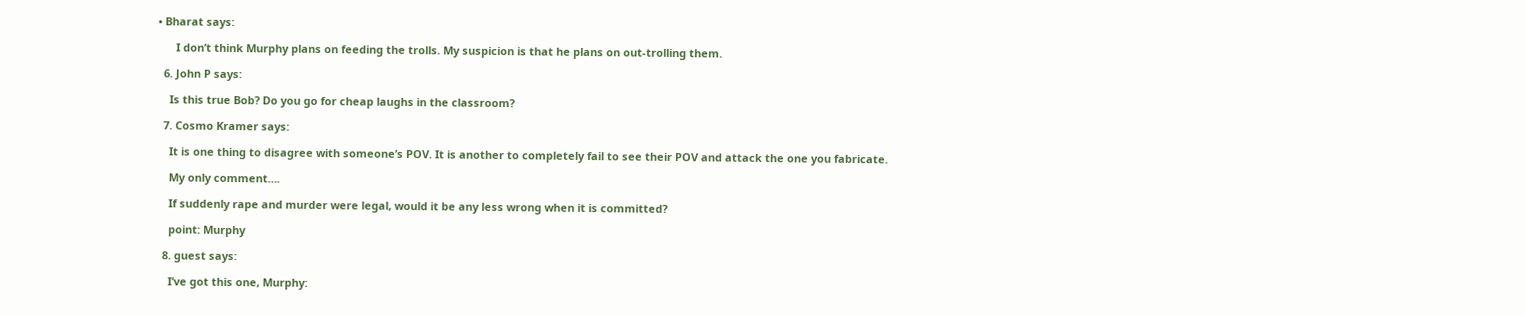• Bharat says:

      I don’t think Murphy plans on feeding the trolls. My suspicion is that he plans on out-trolling them.

  6. John P says:

    Is this true Bob? Do you go for cheap laughs in the classroom?

  7. Cosmo Kramer says:

    It is one thing to disagree with someone’s POV. It is another to completely fail to see their POV and attack the one you fabricate.

    My only comment….

    If suddenly rape and murder were legal, would it be any less wrong when it is committed?

    point: Murphy

  8. guest says:

    I’ve got this one, Murphy: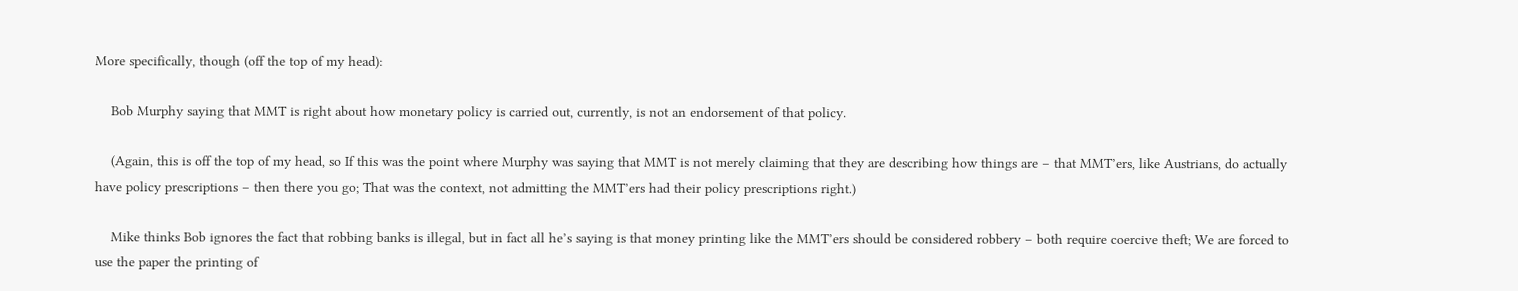More specifically, though (off the top of my head):

    Bob Murphy saying that MMT is right about how monetary policy is carried out, currently, is not an endorsement of that policy.

    (Again, this is off the top of my head, so If this was the point where Murphy was saying that MMT is not merely claiming that they are describing how things are – that MMT’ers, like Austrians, do actually have policy prescriptions – then there you go; That was the context, not admitting the MMT’ers had their policy prescriptions right.)

    Mike thinks Bob ignores the fact that robbing banks is illegal, but in fact all he’s saying is that money printing like the MMT’ers should be considered robbery – both require coercive theft; We are forced to use the paper the printing of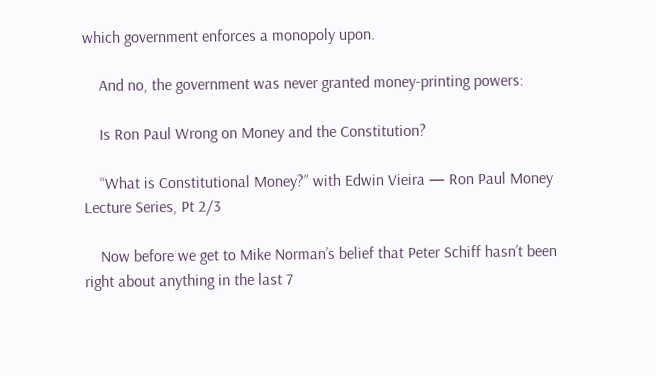which government enforces a monopoly upon.

    And no, the government was never granted money-printing powers:

    Is Ron Paul Wrong on Money and the Constitution?

    “What is Constitutional Money?” with Edwin Vieira — Ron Paul Money Lecture Series, Pt 2/3

    Now before we get to Mike Norman’s belief that Peter Schiff hasn’t been right about anything in the last 7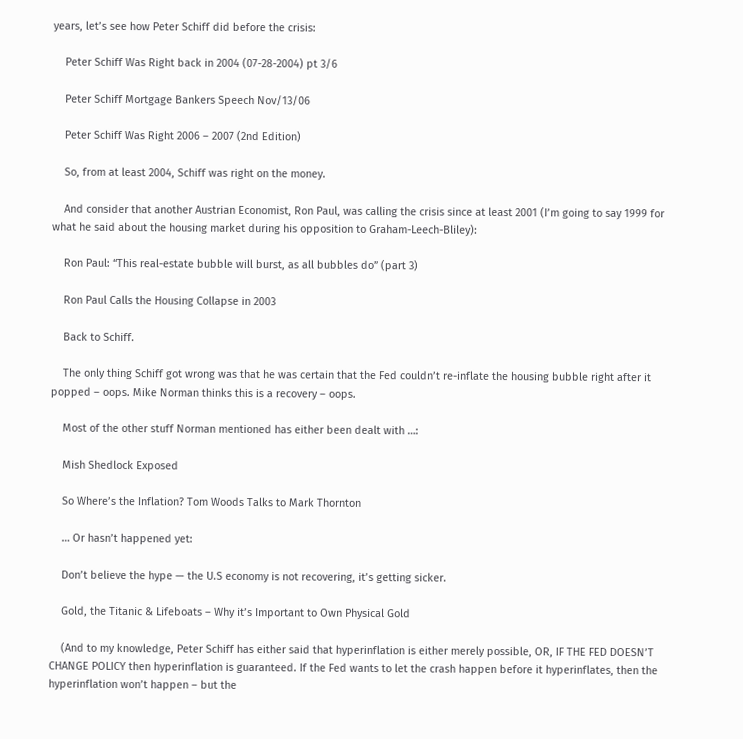years, let’s see how Peter Schiff did before the crisis:

    Peter Schiff Was Right back in 2004 (07-28-2004) pt 3/6

    Peter Schiff Mortgage Bankers Speech Nov/13/06

    Peter Schiff Was Right 2006 – 2007 (2nd Edition)

    So, from at least 2004, Schiff was right on the money.

    And consider that another Austrian Economist, Ron Paul, was calling the crisis since at least 2001 (I’m going to say 1999 for what he said about the housing market during his opposition to Graham-Leech-Bliley):

    Ron Paul: “This real-estate bubble will burst, as all bubbles do” (part 3)

    Ron Paul Calls the Housing Collapse in 2003

    Back to Schiff.

    The only thing Schiff got wrong was that he was certain that the Fed couldn’t re-inflate the housing bubble right after it popped – oops. Mike Norman thinks this is a recovery – oops.

    Most of the other stuff Norman mentioned has either been dealt with …:

    Mish Shedlock Exposed

    So Where’s the Inflation? Tom Woods Talks to Mark Thornton

    … Or hasn’t happened yet:

    Don’t believe the hype — the U.S economy is not recovering, it’s getting sicker.

    Gold, the Titanic & Lifeboats – Why it’s Important to Own Physical Gold

    (And to my knowledge, Peter Schiff has either said that hyperinflation is either merely possible, OR, IF THE FED DOESN’T CHANGE POLICY then hyperinflation is guaranteed. If the Fed wants to let the crash happen before it hyperinflates, then the hyperinflation won’t happen – but the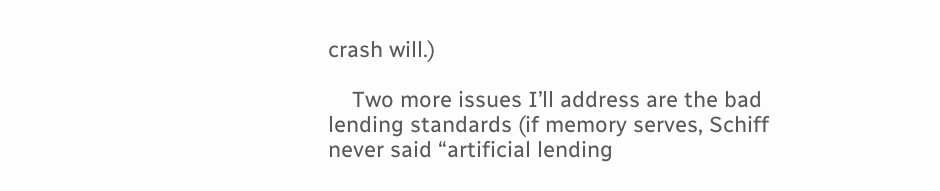crash will.)

    Two more issues I’ll address are the bad lending standards (if memory serves, Schiff never said “artificial lending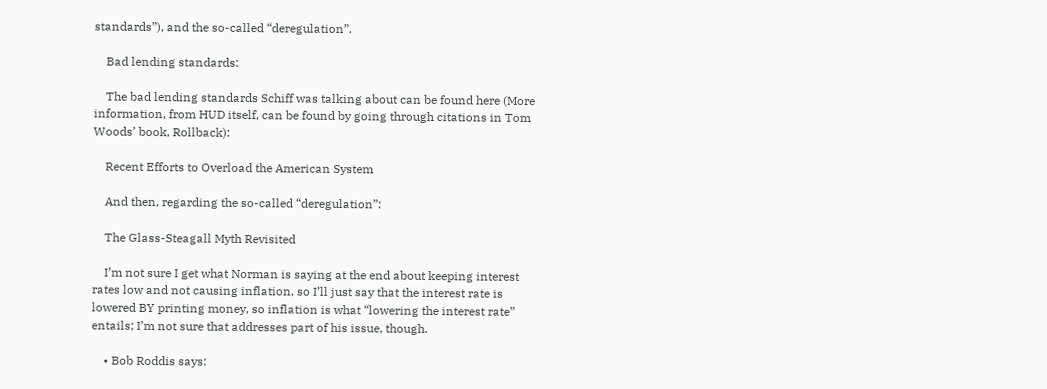standards”), and the so-called “deregulation”.

    Bad lending standards:

    The bad lending standards Schiff was talking about can be found here (More information, from HUD itself, can be found by going through citations in Tom Woods’ book, Rollback):

    Recent Efforts to Overload the American System

    And then, regarding the so-called “deregulation”:

    The Glass-Steagall Myth Revisited

    I’m not sure I get what Norman is saying at the end about keeping interest rates low and not causing inflation, so I’ll just say that the interest rate is lowered BY printing money, so inflation is what “lowering the interest rate” entails; I’m not sure that addresses part of his issue, though.

    • Bob Roddis says: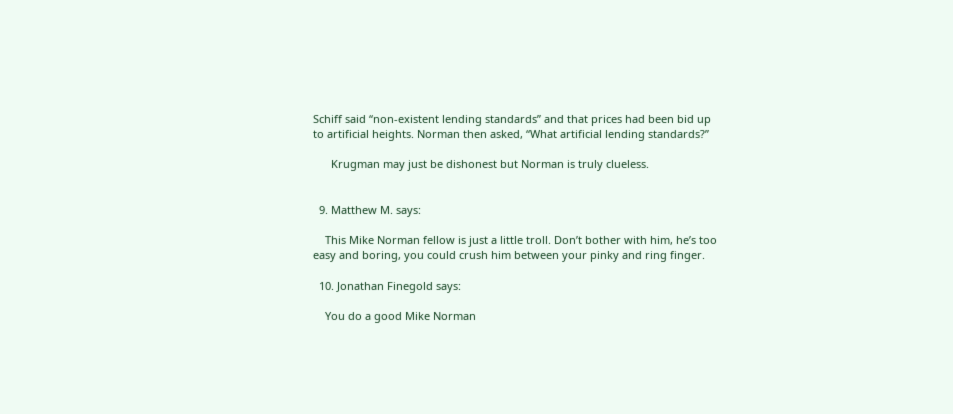Schiff said “non-existent lending standards” and that prices had been bid up to artificial heights. Norman then asked, “What artificial lending standards?”

      Krugman may just be dishonest but Norman is truly clueless.


  9. Matthew M. says:

    This Mike Norman fellow is just a little troll. Don’t bother with him, he’s too easy and boring, you could crush him between your pinky and ring finger.

  10. Jonathan Finegold says:

    You do a good Mike Norman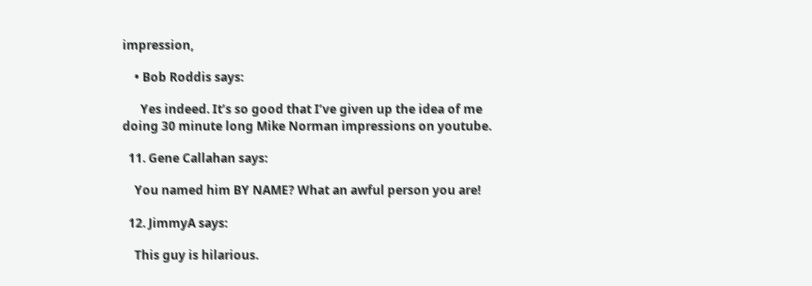impression,

    • Bob Roddis says:

      Yes indeed. It’s so good that I’ve given up the idea of me doing 30 minute long Mike Norman impressions on youtube.

  11. Gene Callahan says:

    You named him BY NAME? What an awful person you are!

  12. JimmyA says:

    This guy is hilarious.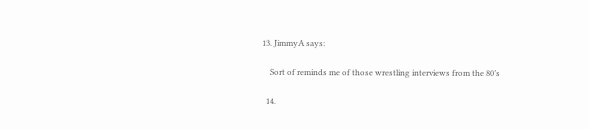13. JimmyA says:

    Sort of reminds me of those wrestling interviews from the 80’s

  14.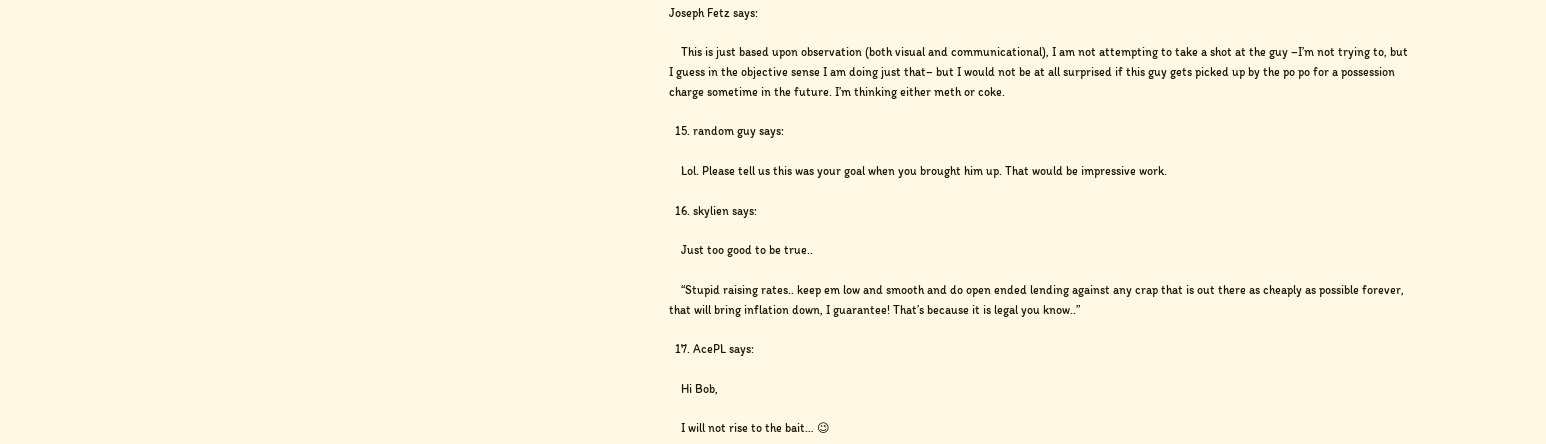Joseph Fetz says:

    This is just based upon observation (both visual and communicational), I am not attempting to take a shot at the guy –I’m not trying to, but I guess in the objective sense I am doing just that– but I would not be at all surprised if this guy gets picked up by the po po for a possession charge sometime in the future. I’m thinking either meth or coke.

  15. random guy says:

    Lol. Please tell us this was your goal when you brought him up. That would be impressive work.

  16. skylien says:

    Just too good to be true..

    “Stupid raising rates.. keep em low and smooth and do open ended lending against any crap that is out there as cheaply as possible forever, that will bring inflation down, I guarantee! That’s because it is legal you know..”

  17. AcePL says:

    Hi Bob,

    I will not rise to the bait… 😉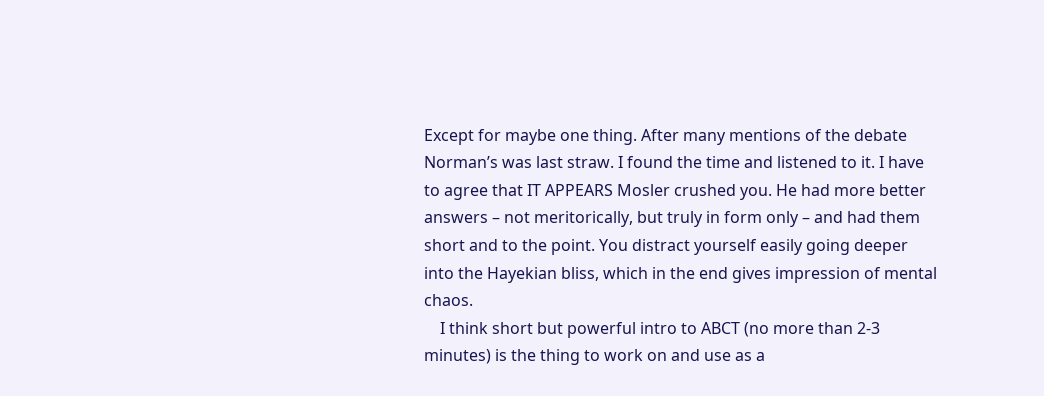Except for maybe one thing. After many mentions of the debate Norman’s was last straw. I found the time and listened to it. I have to agree that IT APPEARS Mosler crushed you. He had more better answers – not meritorically, but truly in form only – and had them short and to the point. You distract yourself easily going deeper into the Hayekian bliss, which in the end gives impression of mental chaos.
    I think short but powerful intro to ABCT (no more than 2-3 minutes) is the thing to work on and use as a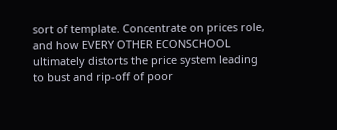sort of template. Concentrate on prices role, and how EVERY OTHER ECONSCHOOL ultimately distorts the price system leading to bust and rip-off of poor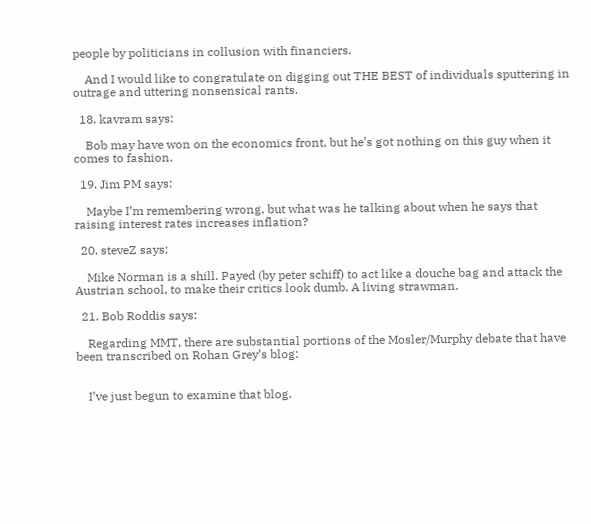people by politicians in collusion with financiers.

    And I would like to congratulate on digging out THE BEST of individuals sputtering in outrage and uttering nonsensical rants.

  18. kavram says:

    Bob may have won on the economics front, but he’s got nothing on this guy when it comes to fashion.

  19. Jim PM says:

    Maybe I’m remembering wrong, but what was he talking about when he says that raising interest rates increases inflation?

  20. steveZ says:

    Mike Norman is a shill. Payed (by peter schiff) to act like a douche bag and attack the Austrian school, to make their critics look dumb. A living strawman.

  21. Bob Roddis says:

    Regarding MMT, there are substantial portions of the Mosler/Murphy debate that have been transcribed on Rohan Grey’s blog:


    I’ve just begun to examine that blog.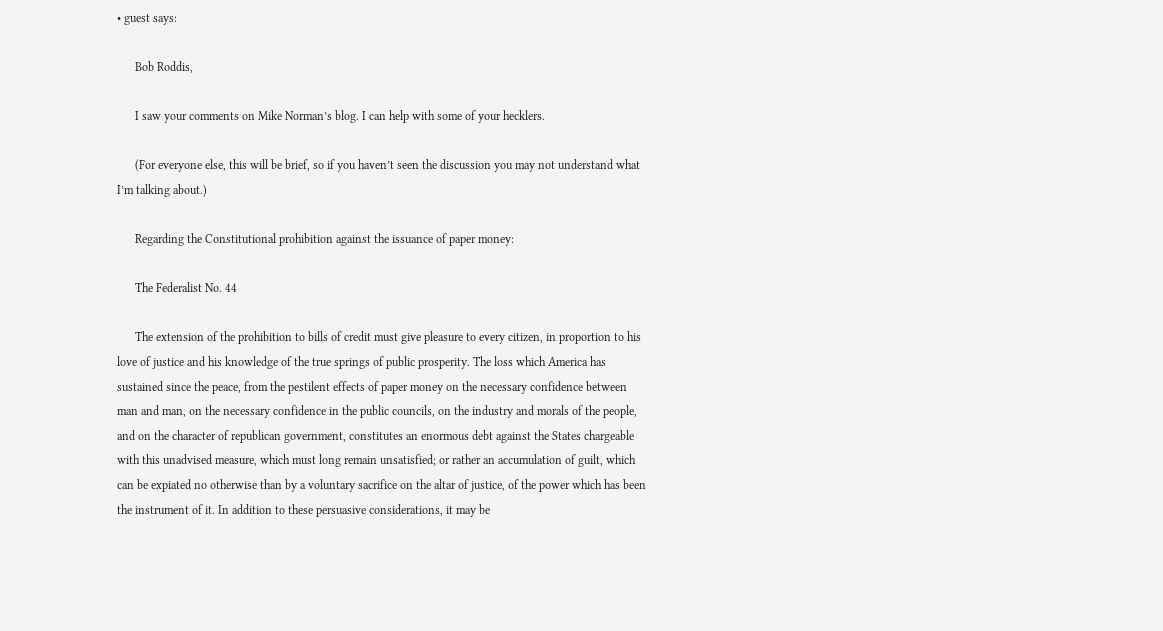• guest says:

      Bob Roddis,

      I saw your comments on Mike Norman’s blog. I can help with some of your hecklers.

      (For everyone else, this will be brief, so if you haven’t seen the discussion you may not understand what I’m talking about.)

      Regarding the Constitutional prohibition against the issuance of paper money:

      The Federalist No. 44

      The extension of the prohibition to bills of credit must give pleasure to every citizen, in proportion to his love of justice and his knowledge of the true springs of public prosperity. The loss which America has sustained since the peace, from the pestilent effects of paper money on the necessary confidence between man and man, on the necessary confidence in the public councils, on the industry and morals of the people, and on the character of republican government, constitutes an enormous debt against the States chargeable with this unadvised measure, which must long remain unsatisfied; or rather an accumulation of guilt, which can be expiated no otherwise than by a voluntary sacrifice on the altar of justice, of the power which has been the instrument of it. In addition to these persuasive considerations, it may be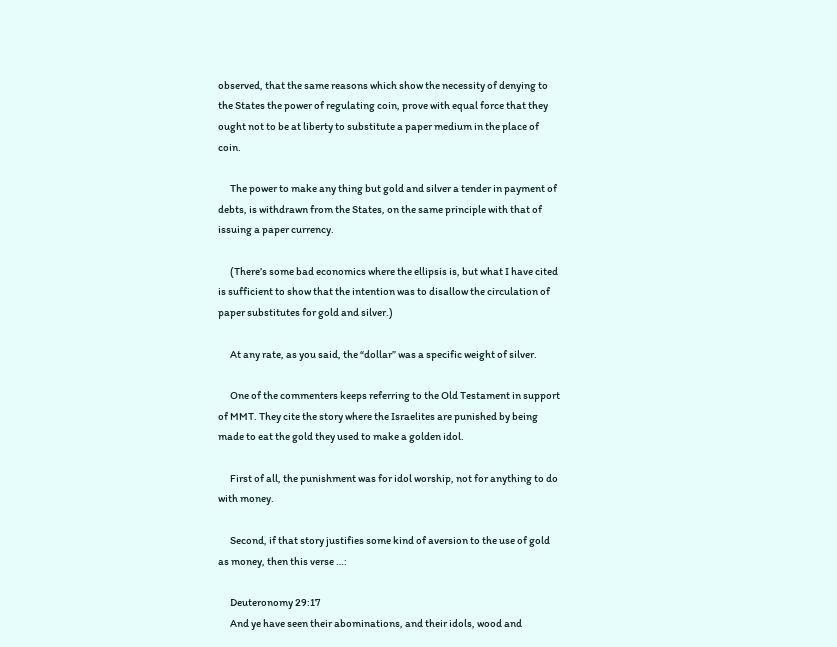observed, that the same reasons which show the necessity of denying to the States the power of regulating coin, prove with equal force that they ought not to be at liberty to substitute a paper medium in the place of coin.

      The power to make any thing but gold and silver a tender in payment of debts, is withdrawn from the States, on the same principle with that of issuing a paper currency.

      (There’s some bad economics where the ellipsis is, but what I have cited is sufficient to show that the intention was to disallow the circulation of paper substitutes for gold and silver.)

      At any rate, as you said, the “dollar” was a specific weight of silver.

      One of the commenters keeps referring to the Old Testament in support of MMT. They cite the story where the Israelites are punished by being made to eat the gold they used to make a golden idol.

      First of all, the punishment was for idol worship, not for anything to do with money.

      Second, if that story justifies some kind of aversion to the use of gold as money, then this verse …:

      Deuteronomy 29:17
      And ye have seen their abominations, and their idols, wood and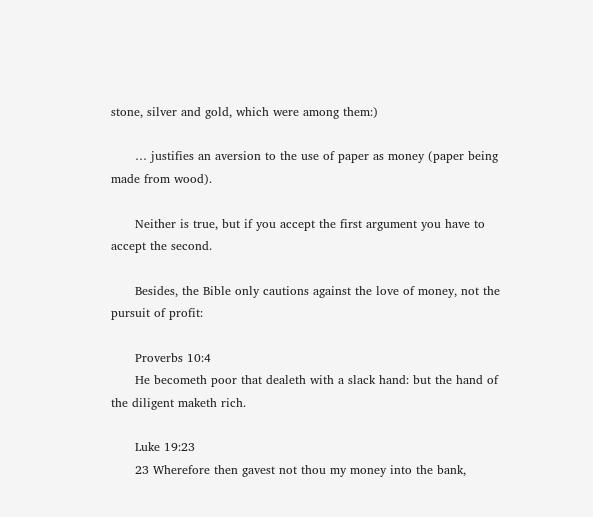stone, silver and gold, which were among them:)

      … justifies an aversion to the use of paper as money (paper being made from wood).

      Neither is true, but if you accept the first argument you have to accept the second.

      Besides, the Bible only cautions against the love of money, not the pursuit of profit:

      Proverbs 10:4
      He becometh poor that dealeth with a slack hand: but the hand of the diligent maketh rich.

      Luke 19:23
      23 Wherefore then gavest not thou my money into the bank,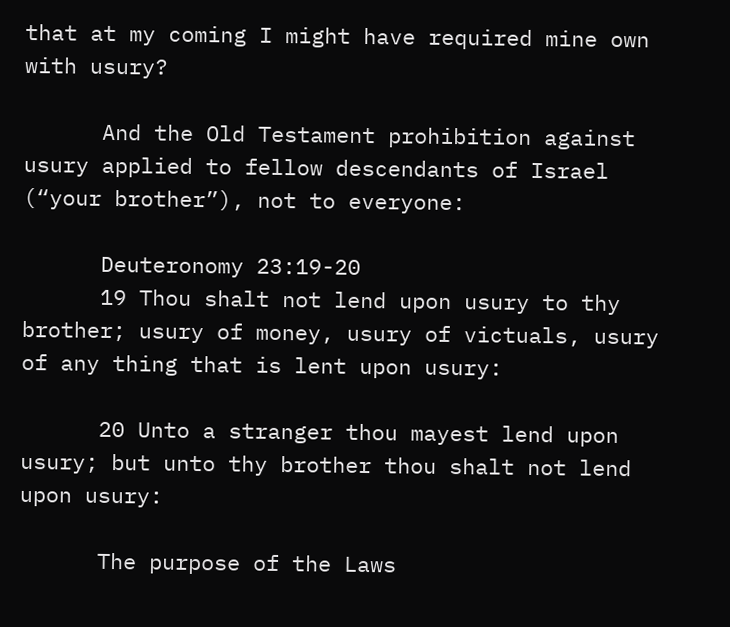that at my coming I might have required mine own with usury?

      And the Old Testament prohibition against usury applied to fellow descendants of Israel (“your brother”), not to everyone:

      Deuteronomy 23:19-20
      19 Thou shalt not lend upon usury to thy brother; usury of money, usury of victuals, usury of any thing that is lent upon usury:

      20 Unto a stranger thou mayest lend upon usury; but unto thy brother thou shalt not lend upon usury:

      The purpose of the Laws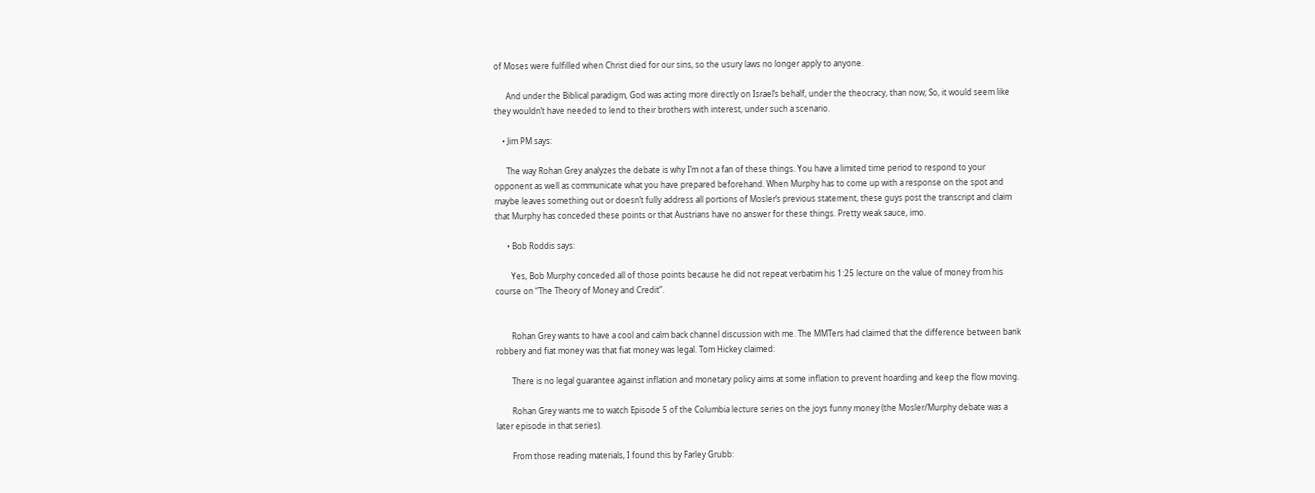of Moses were fulfilled when Christ died for our sins, so the usury laws no longer apply to anyone.

      And under the Biblical paradigm, God was acting more directly on Israel’s behalf, under the theocracy, than now; So, it would seem like they wouldn’t have needed to lend to their brothers with interest, under such a scenario.

    • Jim PM says:

      The way Rohan Grey analyzes the debate is why I’m not a fan of these things. You have a limited time period to respond to your opponent as well as communicate what you have prepared beforehand. When Murphy has to come up with a response on the spot and maybe leaves something out or doesn’t fully address all portions of Mosler’s previous statement, these guys post the transcript and claim that Murphy has conceded these points or that Austrians have no answer for these things. Pretty weak sauce, imo.

      • Bob Roddis says:

        Yes, Bob Murphy conceded all of those points because he did not repeat verbatim his 1:25 lecture on the value of money from his course on “The Theory of Money and Credit”.


        Rohan Grey wants to have a cool and calm back channel discussion with me. The MMTers had claimed that the difference between bank robbery and fiat money was that fiat money was legal. Tom Hickey claimed:

        There is no legal guarantee against inflation and monetary policy aims at some inflation to prevent hoarding and keep the flow moving.

        Rohan Grey wants me to watch Episode 5 of the Columbia lecture series on the joys funny money (the Mosler/Murphy debate was a later episode in that series).

        From those reading materials, I found this by Farley Grubb: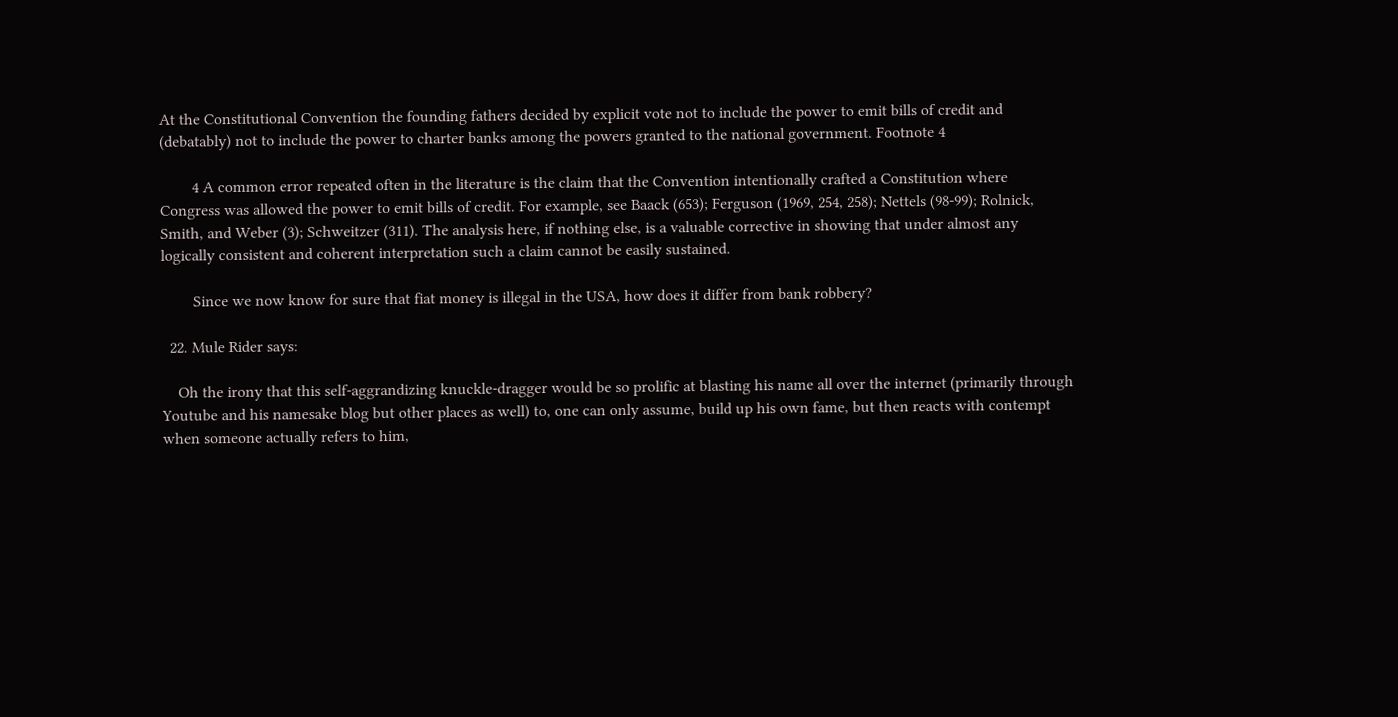At the Constitutional Convention the founding fathers decided by explicit vote not to include the power to emit bills of credit and (debatably) not to include the power to charter banks among the powers granted to the national government. Footnote 4

        4 A common error repeated often in the literature is the claim that the Convention intentionally crafted a Constitution where Congress was allowed the power to emit bills of credit. For example, see Baack (653); Ferguson (1969, 254, 258); Nettels (98-99); Rolnick, Smith, and Weber (3); Schweitzer (311). The analysis here, if nothing else, is a valuable corrective in showing that under almost any logically consistent and coherent interpretation such a claim cannot be easily sustained.

        Since we now know for sure that fiat money is illegal in the USA, how does it differ from bank robbery?

  22. Mule Rider says:

    Oh the irony that this self-aggrandizing knuckle-dragger would be so prolific at blasting his name all over the internet (primarily through Youtube and his namesake blog but other places as well) to, one can only assume, build up his own fame, but then reacts with contempt when someone actually refers to him,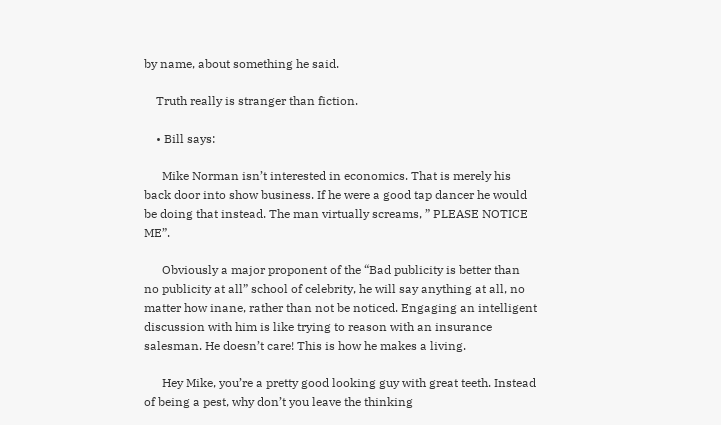by name, about something he said.

    Truth really is stranger than fiction.

    • Bill says:

      Mike Norman isn’t interested in economics. That is merely his back door into show business. If he were a good tap dancer he would be doing that instead. The man virtually screams, ” PLEASE NOTICE ME”.

      Obviously a major proponent of the “Bad publicity is better than no publicity at all” school of celebrity, he will say anything at all, no matter how inane, rather than not be noticed. Engaging an intelligent discussion with him is like trying to reason with an insurance salesman. He doesn’t care! This is how he makes a living.

      Hey Mike, you’re a pretty good looking guy with great teeth. Instead of being a pest, why don’t you leave the thinking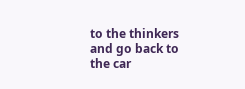to the thinkers and go back to the car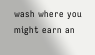wash where you might earn an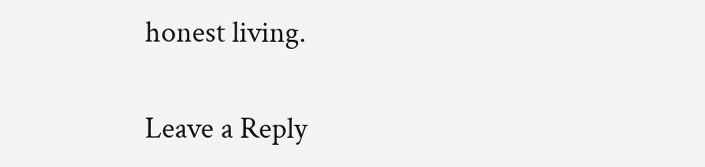honest living.

Leave a Reply